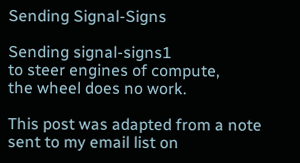Sending Signal-Signs

Sending signal-signs1
to steer engines of compute,
the wheel does no work.

This post was adapted from a note sent to my email list on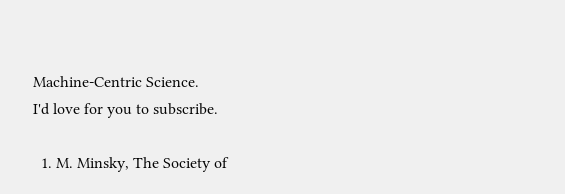Machine-Centric Science.
I'd love for you to subscribe.

  1. M. Minsky, The Society of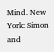Mind. New York: Simon and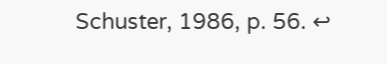Schuster, 1986, p. 56. ↩